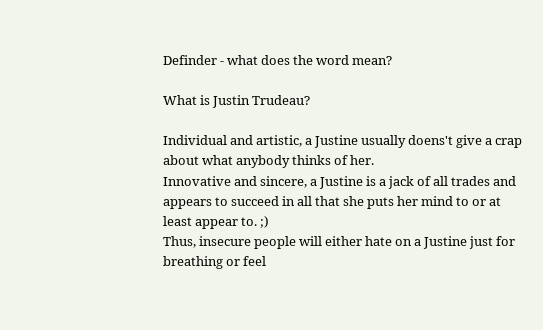Definder - what does the word mean?

What is Justin Trudeau?

Individual and artistic, a Justine usually doens't give a crap about what anybody thinks of her.
Innovative and sincere, a Justine is a jack of all trades and appears to succeed in all that she puts her mind to or at least appear to. ;)
Thus, insecure people will either hate on a Justine just for breathing or feel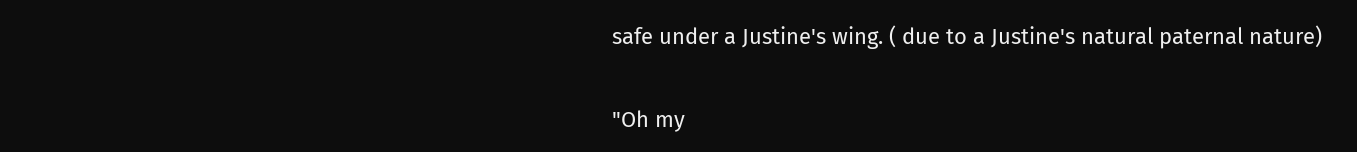safe under a Justine's wing. ( due to a Justine's natural paternal nature)

"Oh my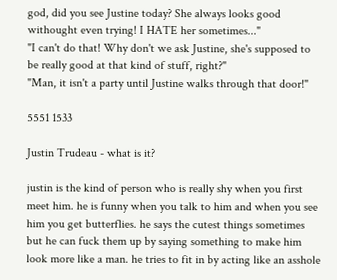god, did you see Justine today? She always looks good withought even trying! I HATE her sometimes..."
"I can't do that! Why don't we ask Justine, she's supposed to be really good at that kind of stuff, right?"
"Man, it isn't a party until Justine walks through that door!"

5551 1533

Justin Trudeau - what is it?

justin is the kind of person who is really shy when you first meet him. he is funny when you talk to him and when you see him you get butterflies. he says the cutest things sometimes but he can fuck them up by saying something to make him look more like a man. he tries to fit in by acting like an asshole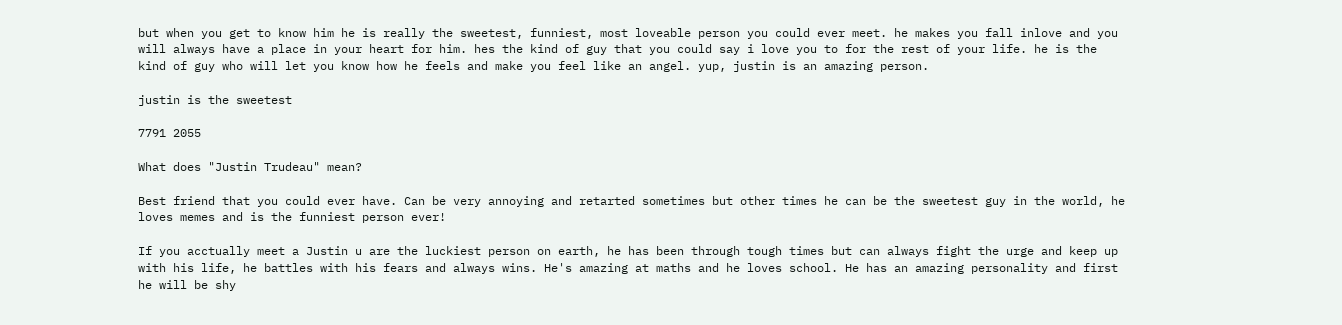but when you get to know him he is really the sweetest, funniest, most loveable person you could ever meet. he makes you fall inlove and you will always have a place in your heart for him. hes the kind of guy that you could say i love you to for the rest of your life. he is the kind of guy who will let you know how he feels and make you feel like an angel. yup, justin is an amazing person.

justin is the sweetest

7791 2055

What does "Justin Trudeau" mean?

Best friend that you could ever have. Can be very annoying and retarted sometimes but other times he can be the sweetest guy in the world, he loves memes and is the funniest person ever!

If you acctually meet a Justin u are the luckiest person on earth, he has been through tough times but can always fight the urge and keep up with his life, he battles with his fears and always wins. He's amazing at maths and he loves school. He has an amazing personality and first he will be shy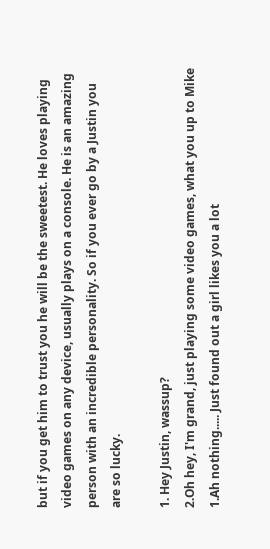but if you get him to trust you he will be the sweetest. He loves playing video games on any device, usually plays on a console. He is an amazing person with an incredible personality. So if you ever go by a Justin you are so lucky.

1. Hey Justin, wassup?
2.Oh hey, I'm grand, just playing some video games, what you up to Mike
1.Ah nothing..... Just found out a girl likes you a lot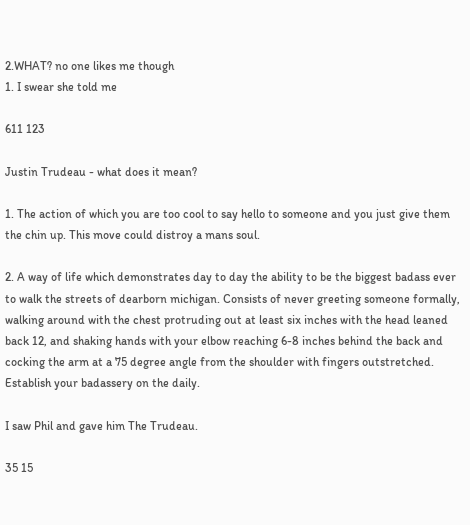2.WHAT? no one likes me though
1. I swear she told me

611 123

Justin Trudeau - what does it mean?

1. The action of which you are too cool to say hello to someone and you just give them the chin up. This move could distroy a mans soul.

2. A way of life which demonstrates day to day the ability to be the biggest badass ever to walk the streets of dearborn michigan. Consists of never greeting someone formally, walking around with the chest protruding out at least six inches with the head leaned back 12, and shaking hands with your elbow reaching 6-8 inches behind the back and cocking the arm at a 75 degree angle from the shoulder with fingers outstretched. Establish your badassery on the daily.

I saw Phil and gave him The Trudeau.

35 15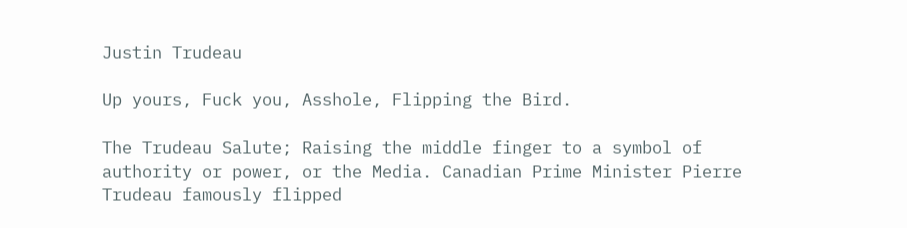Justin Trudeau

Up yours, Fuck you, Asshole, Flipping the Bird.

The Trudeau Salute; Raising the middle finger to a symbol of authority or power, or the Media. Canadian Prime Minister Pierre Trudeau famously flipped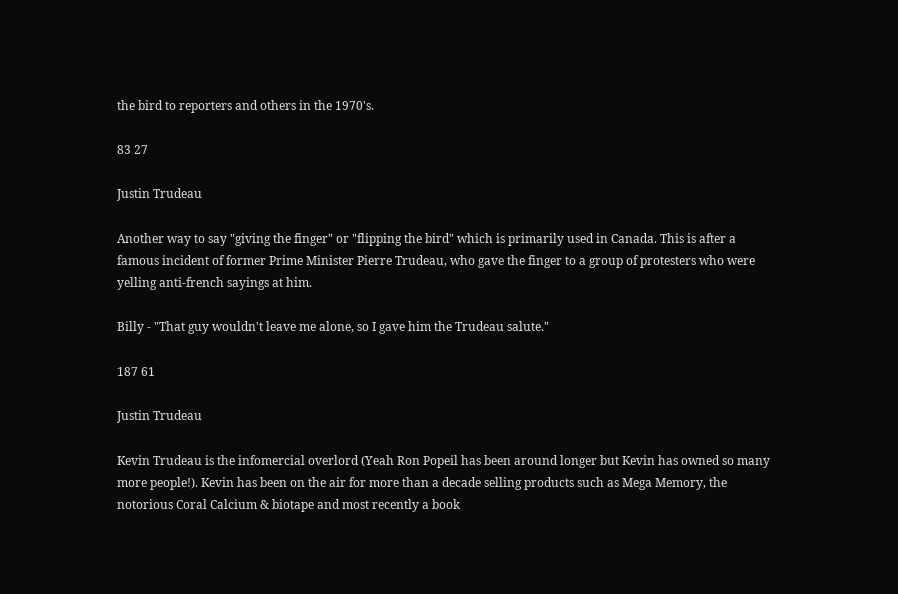the bird to reporters and others in the 1970's.

83 27

Justin Trudeau

Another way to say "giving the finger" or "flipping the bird" which is primarily used in Canada. This is after a famous incident of former Prime Minister Pierre Trudeau, who gave the finger to a group of protesters who were yelling anti-french sayings at him.

Billy - "That guy wouldn't leave me alone, so I gave him the Trudeau salute."

187 61

Justin Trudeau

Kevin Trudeau is the infomercial overlord (Yeah Ron Popeil has been around longer but Kevin has owned so many more people!). Kevin has been on the air for more than a decade selling products such as Mega Memory, the notorious Coral Calcium & biotape and most recently a book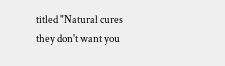titled "Natural cures they don't want you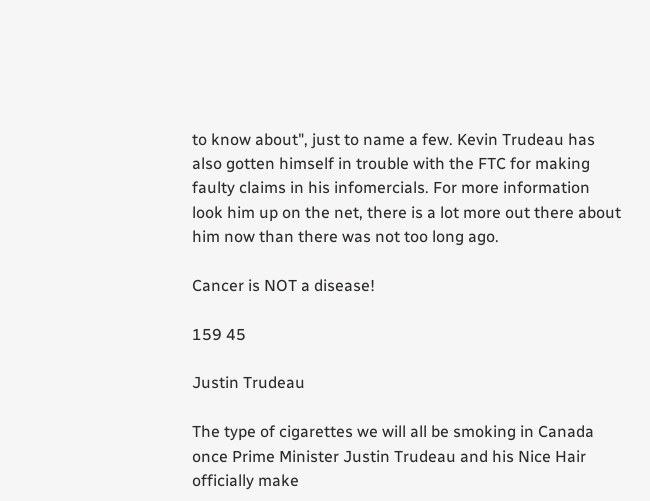to know about", just to name a few. Kevin Trudeau has also gotten himself in trouble with the FTC for making faulty claims in his infomercials. For more information look him up on the net, there is a lot more out there about him now than there was not too long ago.

Cancer is NOT a disease!

159 45

Justin Trudeau

The type of cigarettes we will all be smoking in Canada once Prime Minister Justin Trudeau and his Nice Hair officially make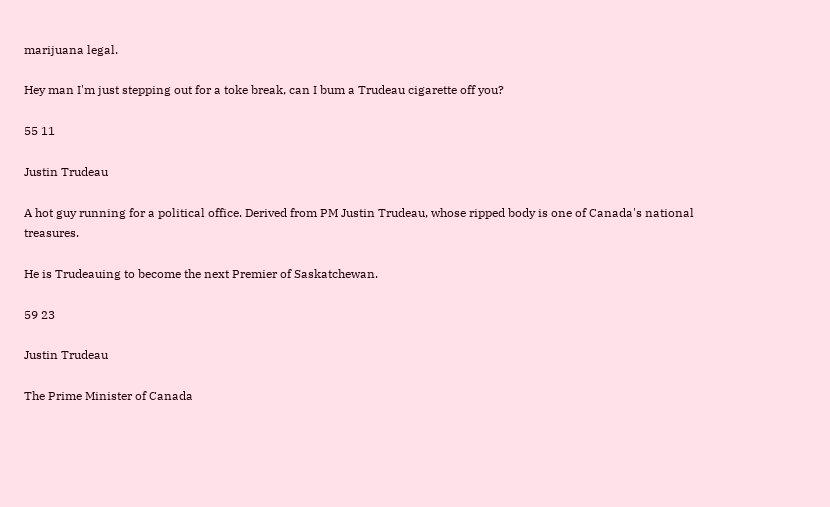marijuana legal.

Hey man I'm just stepping out for a toke break, can I bum a Trudeau cigarette off you?

55 11

Justin Trudeau

A hot guy running for a political office. Derived from PM Justin Trudeau, whose ripped body is one of Canada's national treasures.

He is Trudeauing to become the next Premier of Saskatchewan.

59 23

Justin Trudeau

The Prime Minister of Canada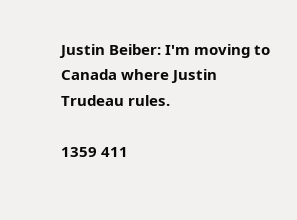Justin Beiber: I'm moving to Canada where Justin Trudeau rules.

1359 411